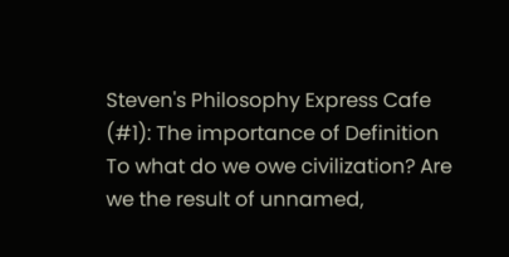Steven's Philosophy Express Cafe (#1): The importance of Definition
To what do we owe civilization? Are we the result of unnamed,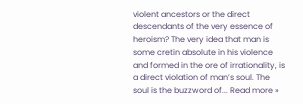violent ancestors or the direct descendants of the very essence of heroism? The very idea that man is some cretin absolute in his violence and formed in the ore of irrationality, is a direct violation of man’s soul. The soul is the buzzword of... Read more »